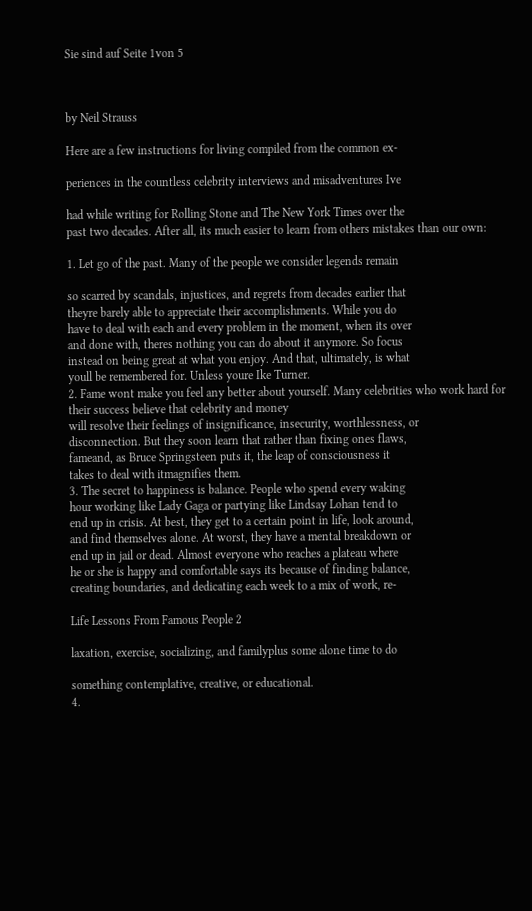Sie sind auf Seite 1von 5



by Neil Strauss

Here are a few instructions for living compiled from the common ex-

periences in the countless celebrity interviews and misadventures Ive

had while writing for Rolling Stone and The New York Times over the
past two decades. After all, its much easier to learn from others mistakes than our own:

1. Let go of the past. Many of the people we consider legends remain

so scarred by scandals, injustices, and regrets from decades earlier that
theyre barely able to appreciate their accomplishments. While you do
have to deal with each and every problem in the moment, when its over
and done with, theres nothing you can do about it anymore. So focus
instead on being great at what you enjoy. And that, ultimately, is what
youll be remembered for. Unless youre Ike Turner.
2. Fame wont make you feel any better about yourself. Many celebrities who work hard for their success believe that celebrity and money
will resolve their feelings of insignificance, insecurity, worthlessness, or
disconnection. But they soon learn that rather than fixing ones flaws,
fameand, as Bruce Springsteen puts it, the leap of consciousness it
takes to deal with itmagnifies them.
3. The secret to happiness is balance. People who spend every waking
hour working like Lady Gaga or partying like Lindsay Lohan tend to
end up in crisis. At best, they get to a certain point in life, look around,
and find themselves alone. At worst, they have a mental breakdown or
end up in jail or dead. Almost everyone who reaches a plateau where
he or she is happy and comfortable says its because of finding balance,
creating boundaries, and dedicating each week to a mix of work, re-

Life Lessons From Famous People 2

laxation, exercise, socializing, and familyplus some alone time to do

something contemplative, creative, or educational.
4.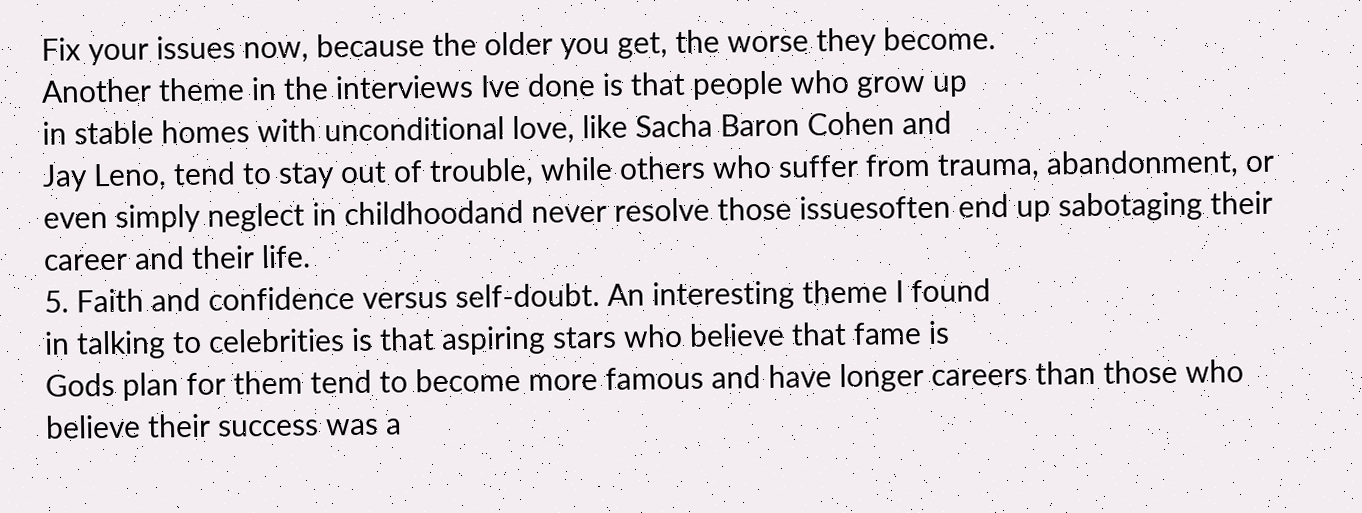Fix your issues now, because the older you get, the worse they become.
Another theme in the interviews Ive done is that people who grow up
in stable homes with unconditional love, like Sacha Baron Cohen and
Jay Leno, tend to stay out of trouble, while others who suffer from trauma, abandonment, or even simply neglect in childhoodand never resolve those issuesoften end up sabotaging their career and their life.
5. Faith and confidence versus self-doubt. An interesting theme I found
in talking to celebrities is that aspiring stars who believe that fame is
Gods plan for them tend to become more famous and have longer careers than those who believe their success was a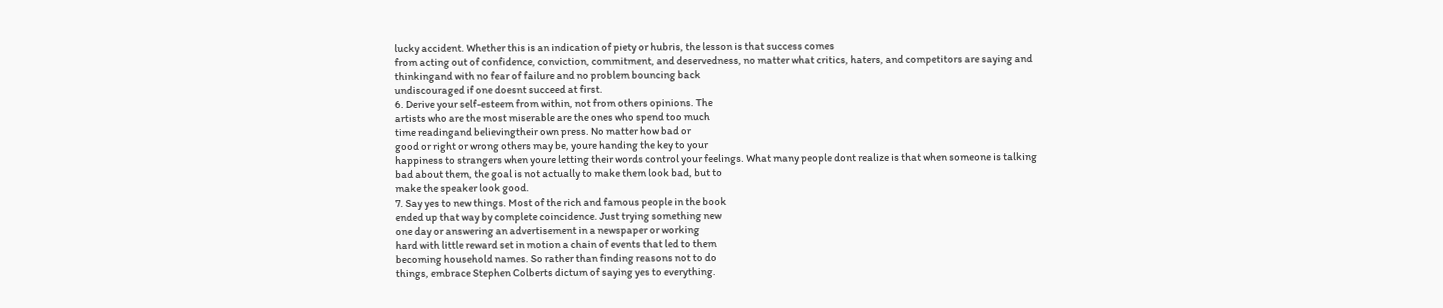lucky accident. Whether this is an indication of piety or hubris, the lesson is that success comes
from acting out of confidence, conviction, commitment, and deservedness, no matter what critics, haters, and competitors are saying and
thinkingand with no fear of failure and no problem bouncing back
undiscouraged if one doesnt succeed at first.
6. Derive your self-esteem from within, not from others opinions. The
artists who are the most miserable are the ones who spend too much
time readingand believingtheir own press. No matter how bad or
good or right or wrong others may be, youre handing the key to your
happiness to strangers when youre letting their words control your feelings. What many people dont realize is that when someone is talking
bad about them, the goal is not actually to make them look bad, but to
make the speaker look good.
7. Say yes to new things. Most of the rich and famous people in the book
ended up that way by complete coincidence. Just trying something new
one day or answering an advertisement in a newspaper or working
hard with little reward set in motion a chain of events that led to them
becoming household names. So rather than finding reasons not to do
things, embrace Stephen Colberts dictum of saying yes to everything.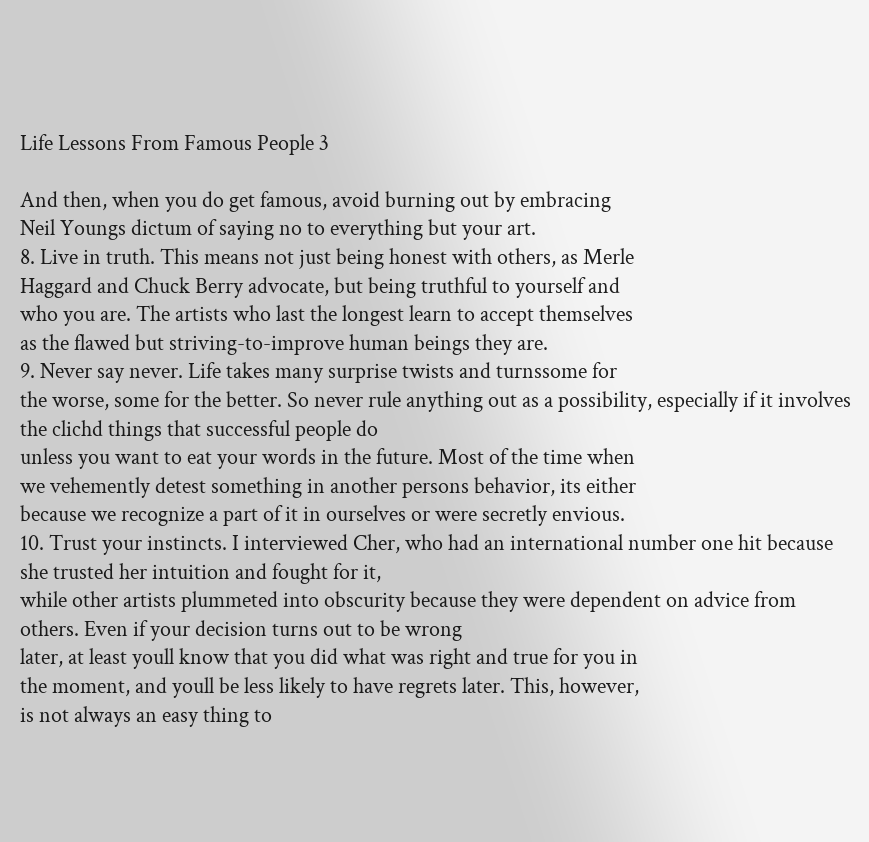Life Lessons From Famous People 3

And then, when you do get famous, avoid burning out by embracing
Neil Youngs dictum of saying no to everything but your art.
8. Live in truth. This means not just being honest with others, as Merle
Haggard and Chuck Berry advocate, but being truthful to yourself and
who you are. The artists who last the longest learn to accept themselves
as the flawed but striving-to-improve human beings they are.
9. Never say never. Life takes many surprise twists and turnssome for
the worse, some for the better. So never rule anything out as a possibility, especially if it involves the clichd things that successful people do
unless you want to eat your words in the future. Most of the time when
we vehemently detest something in another persons behavior, its either
because we recognize a part of it in ourselves or were secretly envious.
10. Trust your instincts. I interviewed Cher, who had an international number one hit because she trusted her intuition and fought for it,
while other artists plummeted into obscurity because they were dependent on advice from others. Even if your decision turns out to be wrong
later, at least youll know that you did what was right and true for you in
the moment, and youll be less likely to have regrets later. This, however,
is not always an easy thing to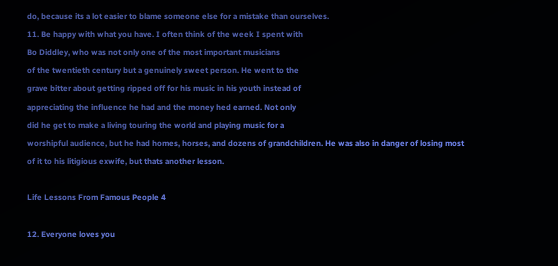do, because its a lot easier to blame someone else for a mistake than ourselves.
11. Be happy with what you have. I often think of the week I spent with
Bo Diddley, who was not only one of the most important musicians
of the twentieth century but a genuinely sweet person. He went to the
grave bitter about getting ripped off for his music in his youth instead of
appreciating the influence he had and the money hed earned. Not only
did he get to make a living touring the world and playing music for a
worshipful audience, but he had homes, horses, and dozens of grandchildren. He was also in danger of losing most of it to his litigious exwife, but thats another lesson.

Life Lessons From Famous People 4

12. Everyone loves you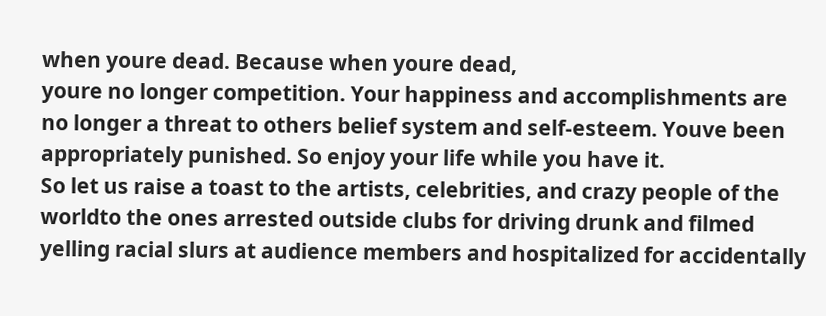when youre dead. Because when youre dead,
youre no longer competition. Your happiness and accomplishments are
no longer a threat to others belief system and self-esteem. Youve been
appropriately punished. So enjoy your life while you have it.
So let us raise a toast to the artists, celebrities, and crazy people of the
worldto the ones arrested outside clubs for driving drunk and filmed
yelling racial slurs at audience members and hospitalized for accidentally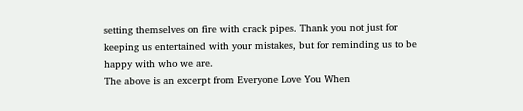setting themselves on fire with crack pipes. Thank you not just for
keeping us entertained with your mistakes, but for reminding us to be
happy with who we are.
The above is an excerpt from Everyone Love You When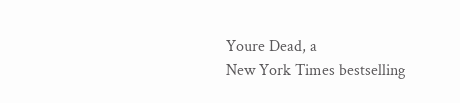Youre Dead, a
New York Times bestselling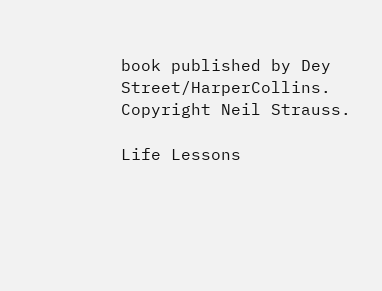book published by Dey Street/HarperCollins.
Copyright Neil Strauss.

Life Lessons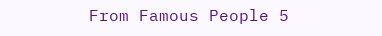From Famous People 5